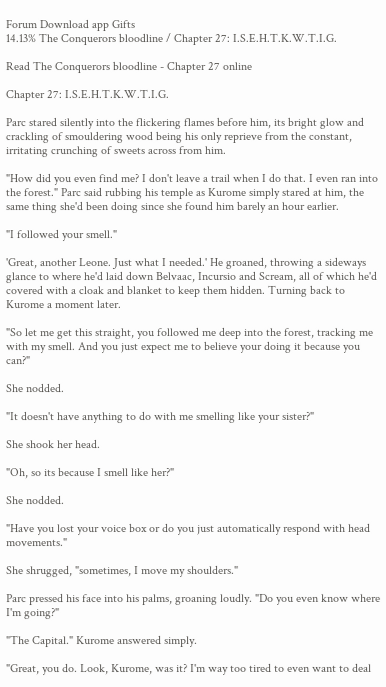Forum Download app Gifts
14.13% The Conquerors bloodline / Chapter 27: I.S.E.H.T.K.W.T.I.G.

Read The Conquerors bloodline - Chapter 27 online

Chapter 27: I.S.E.H.T.K.W.T.I.G.

Parc stared silently into the flickering flames before him, its bright glow and crackling of smouldering wood being his only reprieve from the constant, irritating crunching of sweets across from him.

"How did you even find me? I don't leave a trail when I do that. I even ran into the forest." Parc said rubbing his temple as Kurome simply stared at him, the same thing she'd been doing since she found him barely an hour earlier.

"I followed your smell."

'Great, another Leone. Just what I needed.' He groaned, throwing a sideways glance to where he'd laid down Belvaac, Incursio and Scream, all of which he'd covered with a cloak and blanket to keep them hidden. Turning back to Kurome a moment later.

"So let me get this straight, you followed me deep into the forest, tracking me with my smell. And you just expect me to believe your doing it because you can?"

She nodded.

"It doesn't have anything to do with me smelling like your sister?"

She shook her head.

"Oh, so its because I smell like her?"

She nodded.

"Have you lost your voice box or do you just automatically respond with head movements."

She shrugged, "sometimes, I move my shoulders."

Parc pressed his face into his palms, groaning loudly. "Do you even know where I'm going?"

"The Capital." Kurome answered simply.

"Great, you do. Look, Kurome, was it? I'm way too tired to even want to deal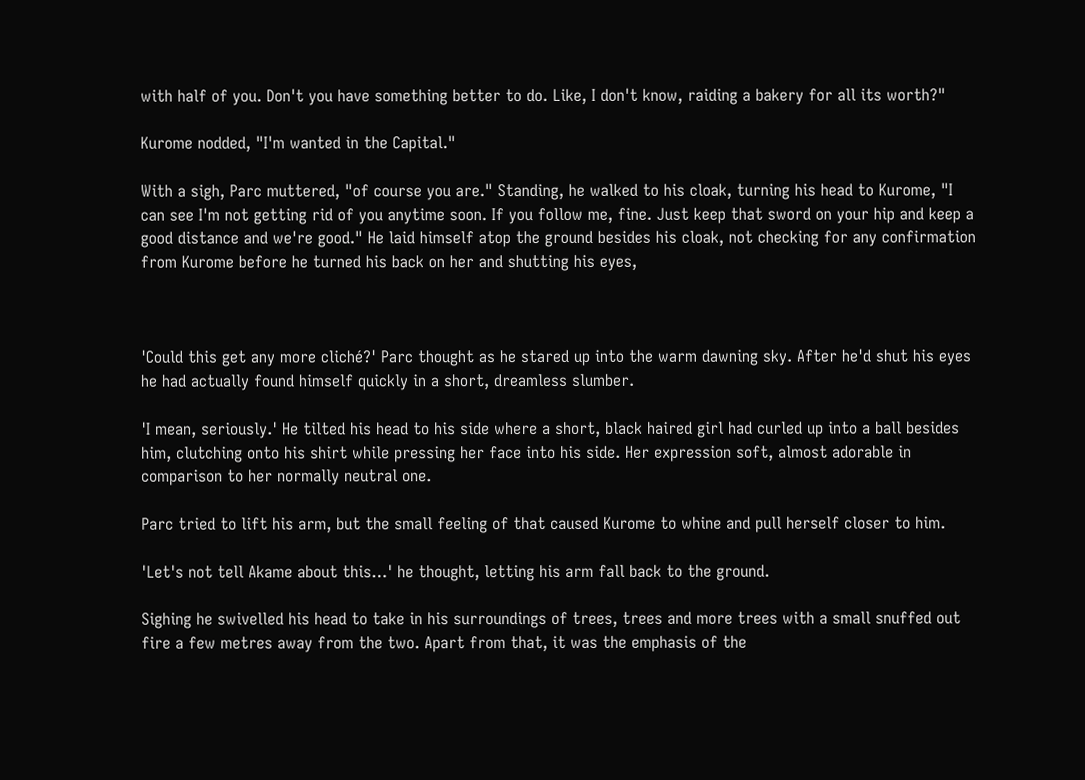with half of you. Don't you have something better to do. Like, I don't know, raiding a bakery for all its worth?"

Kurome nodded, "I'm wanted in the Capital."

With a sigh, Parc muttered, "of course you are." Standing, he walked to his cloak, turning his head to Kurome, "I can see I'm not getting rid of you anytime soon. If you follow me, fine. Just keep that sword on your hip and keep a good distance and we're good." He laid himself atop the ground besides his cloak, not checking for any confirmation from Kurome before he turned his back on her and shutting his eyes,



'Could this get any more cliché?' Parc thought as he stared up into the warm dawning sky. After he'd shut his eyes he had actually found himself quickly in a short, dreamless slumber.

'I mean, seriously.' He tilted his head to his side where a short, black haired girl had curled up into a ball besides him, clutching onto his shirt while pressing her face into his side. Her expression soft, almost adorable in comparison to her normally neutral one.

Parc tried to lift his arm, but the small feeling of that caused Kurome to whine and pull herself closer to him.

'Let's not tell Akame about this…' he thought, letting his arm fall back to the ground.

Sighing he swivelled his head to take in his surroundings of trees, trees and more trees with a small snuffed out fire a few metres away from the two. Apart from that, it was the emphasis of the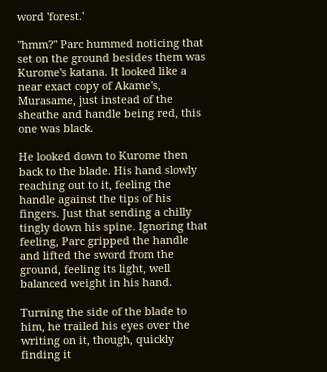word 'forest.'

"hmm?" Parc hummed noticing that set on the ground besides them was Kurome's katana. It looked like a near exact copy of Akame's, Murasame, just instead of the sheathe and handle being red, this one was black.

He looked down to Kurome then back to the blade. His hand slowly reaching out to it, feeling the handle against the tips of his fingers. Just that sending a chilly tingly down his spine. Ignoring that feeling, Parc gripped the handle and lifted the sword from the ground, feeling its light, well balanced weight in his hand.

Turning the side of the blade to him, he trailed his eyes over the writing on it, though, quickly finding it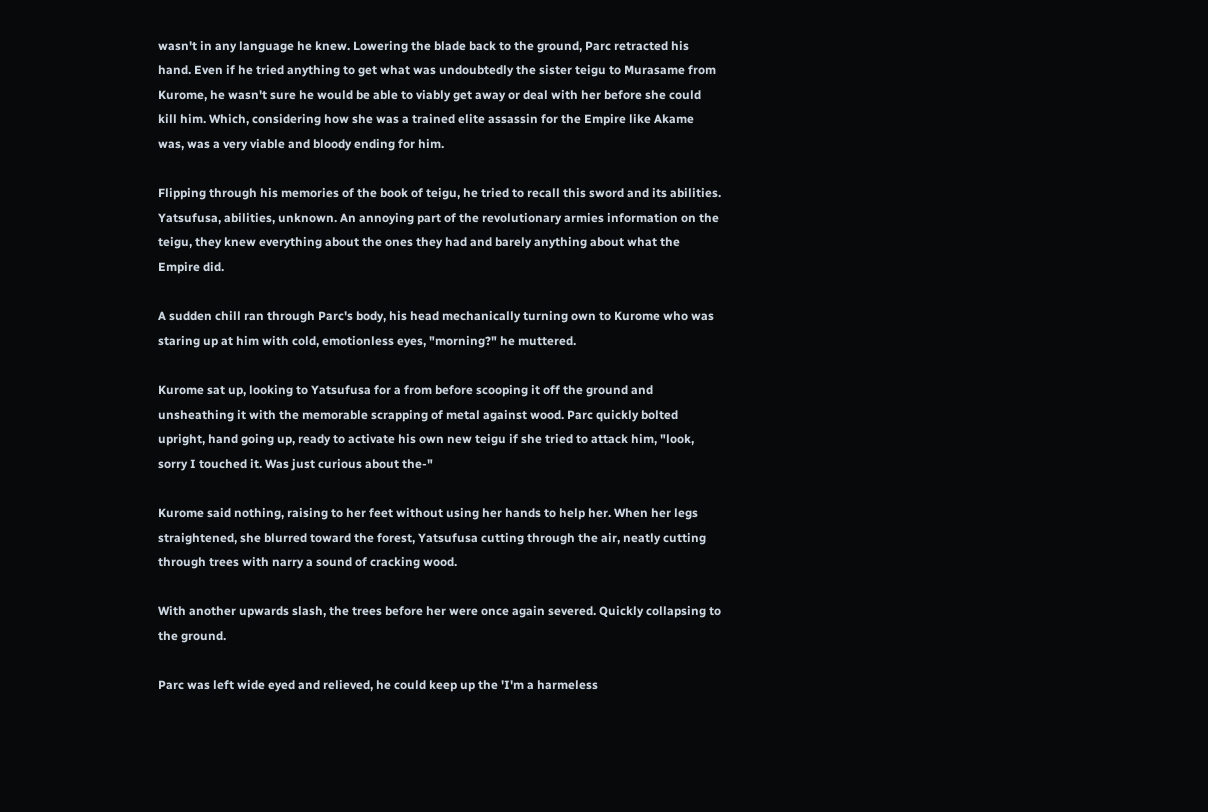wasn't in any language he knew. Lowering the blade back to the ground, Parc retracted his hand. Even if he tried anything to get what was undoubtedly the sister teigu to Murasame from Kurome, he wasn't sure he would be able to viably get away or deal with her before she could kill him. Which, considering how she was a trained elite assassin for the Empire like Akame was, was a very viable and bloody ending for him.

Flipping through his memories of the book of teigu, he tried to recall this sword and its abilities. Yatsufusa, abilities, unknown. An annoying part of the revolutionary armies information on the teigu, they knew everything about the ones they had and barely anything about what the Empire did.

A sudden chill ran through Parc's body, his head mechanically turning own to Kurome who was staring up at him with cold, emotionless eyes, "morning?" he muttered.

Kurome sat up, looking to Yatsufusa for a from before scooping it off the ground and unsheathing it with the memorable scrapping of metal against wood. Parc quickly bolted upright, hand going up, ready to activate his own new teigu if she tried to attack him, "look, sorry I touched it. Was just curious about the-"

Kurome said nothing, raising to her feet without using her hands to help her. When her legs straightened, she blurred toward the forest, Yatsufusa cutting through the air, neatly cutting through trees with narry a sound of cracking wood.

With another upwards slash, the trees before her were once again severed. Quickly collapsing to the ground.

Parc was left wide eyed and relieved, he could keep up the 'I'm a harmeless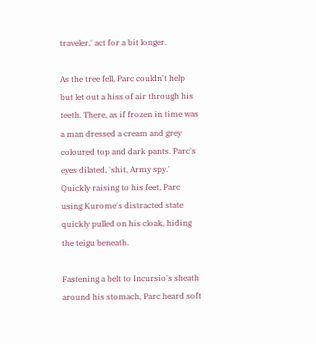traveler,' act for a bit longer.

As the tree fell, Parc couldn't help but let out a hiss of air through his teeth. There, as if frozen in time was a man dressed a cream and grey coloured top and dark pants. Parc's eyes dilated, 'shit, Army spy.' Quickly raising to his feet, Parc using Kurome's distracted state quickly pulled on his cloak, hiding the teigu beneath.

Fastening a belt to Incursio's sheath around his stomach, Parc heard soft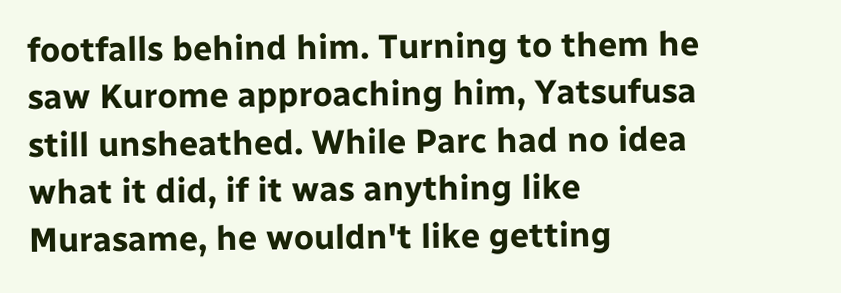footfalls behind him. Turning to them he saw Kurome approaching him, Yatsufusa still unsheathed. While Parc had no idea what it did, if it was anything like Murasame, he wouldn't like getting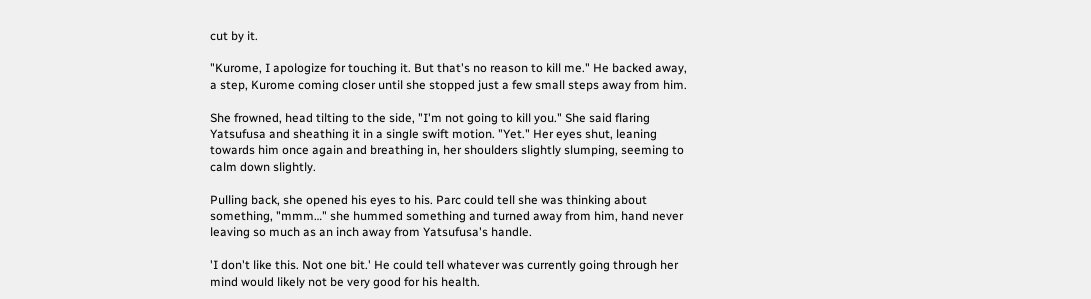cut by it.

"Kurome, I apologize for touching it. But that's no reason to kill me." He backed away, a step, Kurome coming closer until she stopped just a few small steps away from him.

She frowned, head tilting to the side, "I'm not going to kill you." She said flaring Yatsufusa and sheathing it in a single swift motion. "Yet." Her eyes shut, leaning towards him once again and breathing in, her shoulders slightly slumping, seeming to calm down slightly.

Pulling back, she opened his eyes to his. Parc could tell she was thinking about something, "mmm…" she hummed something and turned away from him, hand never leaving so much as an inch away from Yatsufusa's handle.

'I don't like this. Not one bit.' He could tell whatever was currently going through her mind would likely not be very good for his health.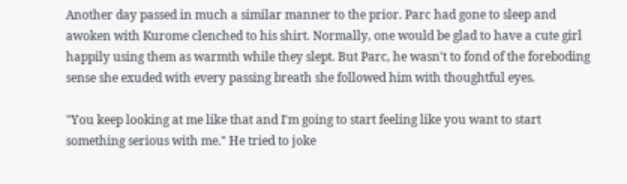Another day passed in much a similar manner to the prior. Parc had gone to sleep and awoken with Kurome clenched to his shirt. Normally, one would be glad to have a cute girl happily using them as warmth while they slept. But Parc, he wasn't to fond of the foreboding sense she exuded with every passing breath she followed him with thoughtful eyes.

"You keep looking at me like that and I'm going to start feeling like you want to start something serious with me." He tried to joke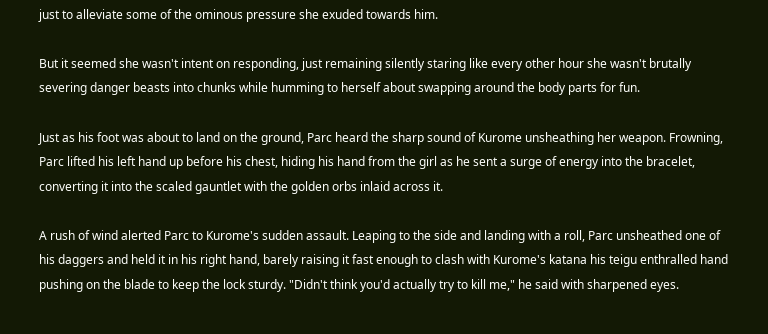just to alleviate some of the ominous pressure she exuded towards him.

But it seemed she wasn't intent on responding, just remaining silently staring like every other hour she wasn't brutally severing danger beasts into chunks while humming to herself about swapping around the body parts for fun.

Just as his foot was about to land on the ground, Parc heard the sharp sound of Kurome unsheathing her weapon. Frowning, Parc lifted his left hand up before his chest, hiding his hand from the girl as he sent a surge of energy into the bracelet, converting it into the scaled gauntlet with the golden orbs inlaid across it.

A rush of wind alerted Parc to Kurome's sudden assault. Leaping to the side and landing with a roll, Parc unsheathed one of his daggers and held it in his right hand, barely raising it fast enough to clash with Kurome's katana his teigu enthralled hand pushing on the blade to keep the lock sturdy. "Didn't think you'd actually try to kill me," he said with sharpened eyes.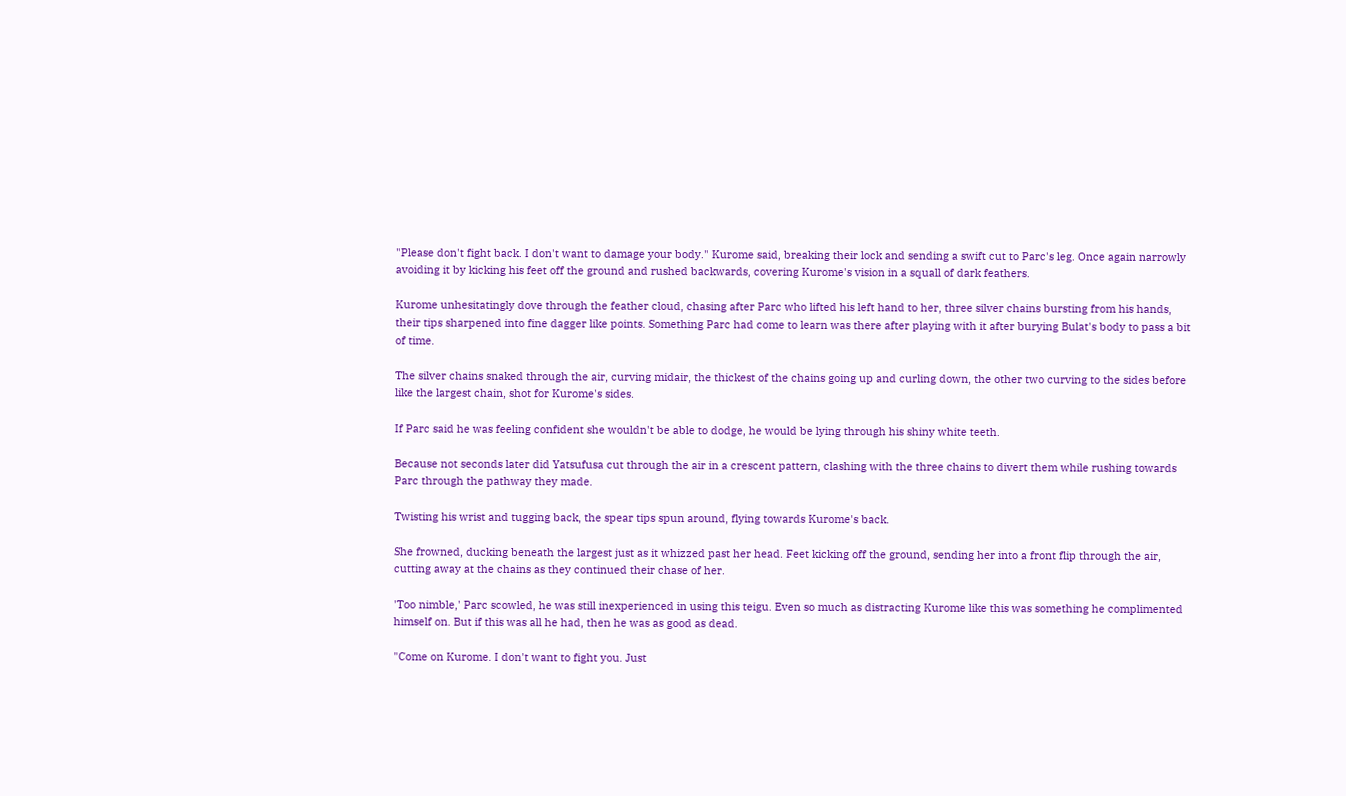"Please don't fight back. I don't want to damage your body." Kurome said, breaking their lock and sending a swift cut to Parc's leg. Once again narrowly avoiding it by kicking his feet off the ground and rushed backwards, covering Kurome's vision in a squall of dark feathers.

Kurome unhesitatingly dove through the feather cloud, chasing after Parc who lifted his left hand to her, three silver chains bursting from his hands, their tips sharpened into fine dagger like points. Something Parc had come to learn was there after playing with it after burying Bulat's body to pass a bit of time.

The silver chains snaked through the air, curving midair, the thickest of the chains going up and curling down, the other two curving to the sides before like the largest chain, shot for Kurome's sides.

If Parc said he was feeling confident she wouldn't be able to dodge, he would be lying through his shiny white teeth.

Because not seconds later did Yatsufusa cut through the air in a crescent pattern, clashing with the three chains to divert them while rushing towards Parc through the pathway they made.

Twisting his wrist and tugging back, the spear tips spun around, flying towards Kurome's back.

She frowned, ducking beneath the largest just as it whizzed past her head. Feet kicking off the ground, sending her into a front flip through the air, cutting away at the chains as they continued their chase of her.

'Too nimble,' Parc scowled, he was still inexperienced in using this teigu. Even so much as distracting Kurome like this was something he complimented himself on. But if this was all he had, then he was as good as dead.

"Come on Kurome. I don't want to fight you. Just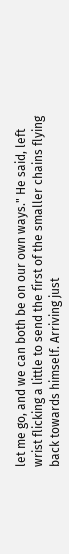let me go, and we can both be on our own ways." He said, left wrist flicking a little to send the first of the smaller chains flying back towards himself. Arriving just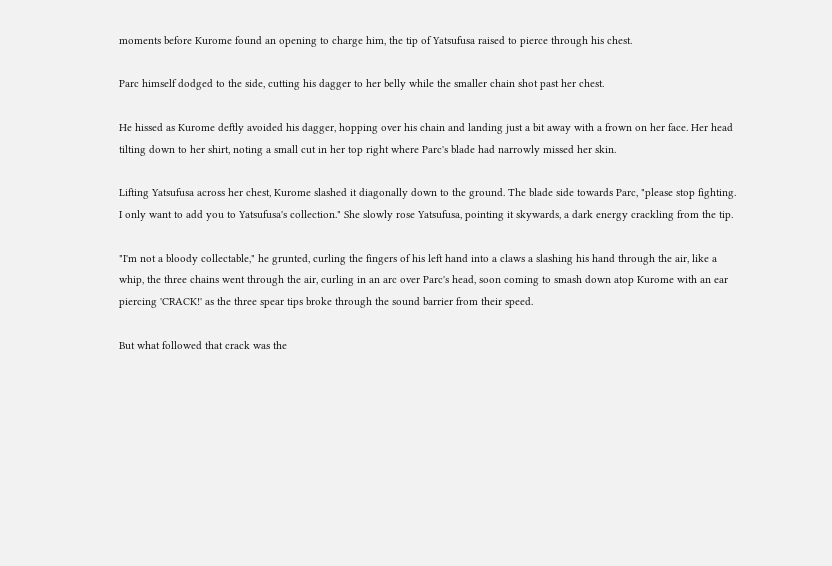moments before Kurome found an opening to charge him, the tip of Yatsufusa raised to pierce through his chest.

Parc himself dodged to the side, cutting his dagger to her belly while the smaller chain shot past her chest.

He hissed as Kurome deftly avoided his dagger, hopping over his chain and landing just a bit away with a frown on her face. Her head tilting down to her shirt, noting a small cut in her top right where Parc's blade had narrowly missed her skin.

Lifting Yatsufusa across her chest, Kurome slashed it diagonally down to the ground. The blade side towards Parc, "please stop fighting. I only want to add you to Yatsufusa's collection." She slowly rose Yatsufusa, pointing it skywards, a dark energy crackling from the tip.

"I'm not a bloody collectable," he grunted, curling the fingers of his left hand into a claws a slashing his hand through the air, like a whip, the three chains went through the air, curling in an arc over Parc's head, soon coming to smash down atop Kurome with an ear piercing 'CRACK!' as the three spear tips broke through the sound barrier from their speed.

But what followed that crack was the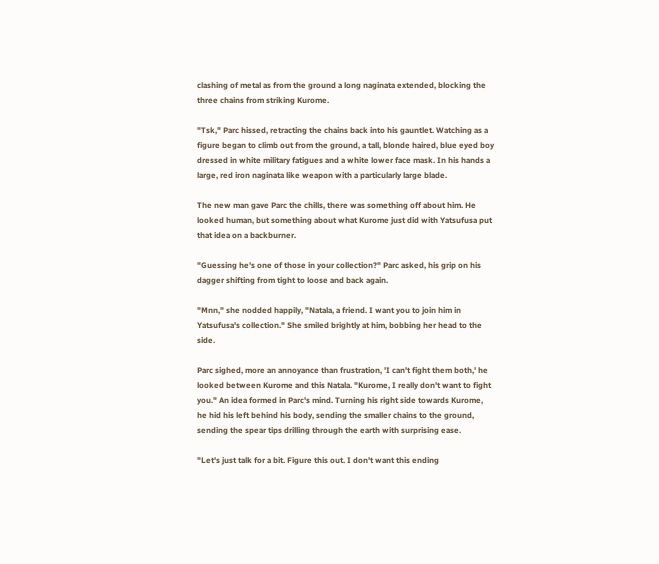clashing of metal as from the ground a long naginata extended, blocking the three chains from striking Kurome.

"Tsk," Parc hissed, retracting the chains back into his gauntlet. Watching as a figure began to climb out from the ground, a tall, blonde haired, blue eyed boy dressed in white military fatigues and a white lower face mask. In his hands a large, red iron naginata like weapon with a particularly large blade.

The new man gave Parc the chills, there was something off about him. He looked human, but something about what Kurome just did with Yatsufusa put that idea on a backburner.

"Guessing he's one of those in your collection?" Parc asked, his grip on his dagger shifting from tight to loose and back again.

"Mnn," she nodded happily, "Natala, a friend. I want you to join him in Yatsufusa's collection." She smiled brightly at him, bobbing her head to the side.

Parc sighed, more an annoyance than frustration, 'I can't fight them both,' he looked between Kurome and this Natala. "Kurome, I really don't want to fight you." An idea formed in Parc's mind. Turning his right side towards Kurome, he hid his left behind his body, sending the smaller chains to the ground, sending the spear tips drilling through the earth with surprising ease.

"Let's just talk for a bit. Figure this out. I don't want this ending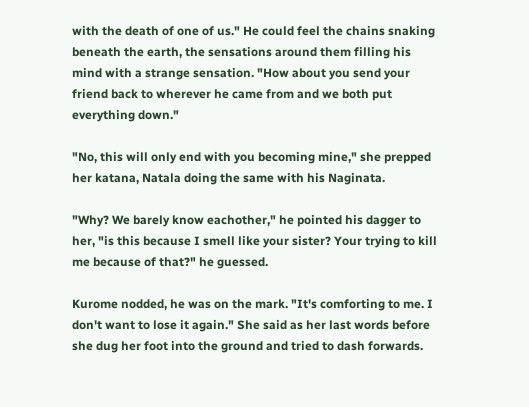with the death of one of us." He could feel the chains snaking beneath the earth, the sensations around them filling his mind with a strange sensation. "How about you send your friend back to wherever he came from and we both put everything down."

"No, this will only end with you becoming mine," she prepped her katana, Natala doing the same with his Naginata.

"Why? We barely know eachother," he pointed his dagger to her, "is this because I smell like your sister? Your trying to kill me because of that?" he guessed.

Kurome nodded, he was on the mark. "It's comforting to me. I don't want to lose it again." She said as her last words before she dug her foot into the ground and tried to dash forwards.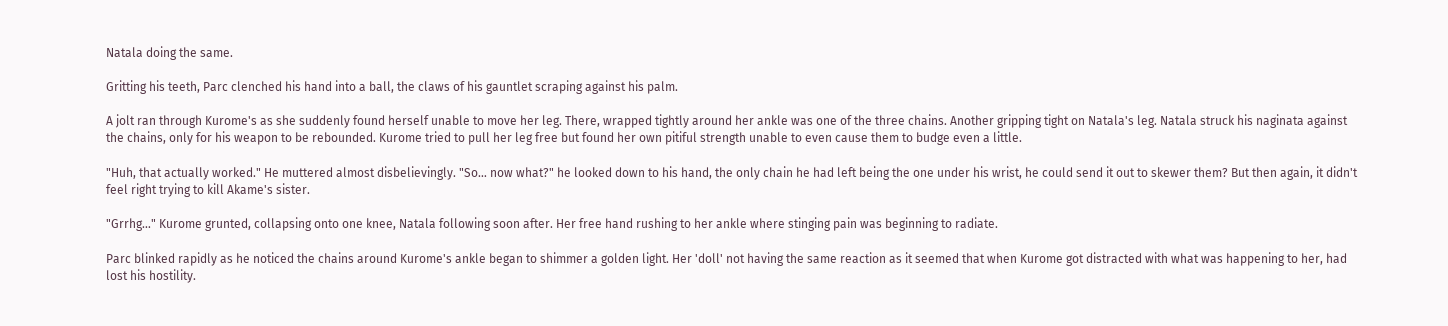Natala doing the same.

Gritting his teeth, Parc clenched his hand into a ball, the claws of his gauntlet scraping against his palm.

A jolt ran through Kurome's as she suddenly found herself unable to move her leg. There, wrapped tightly around her ankle was one of the three chains. Another gripping tight on Natala's leg. Natala struck his naginata against the chains, only for his weapon to be rebounded. Kurome tried to pull her leg free but found her own pitiful strength unable to even cause them to budge even a little.

"Huh, that actually worked." He muttered almost disbelievingly. "So… now what?" he looked down to his hand, the only chain he had left being the one under his wrist, he could send it out to skewer them? But then again, it didn't feel right trying to kill Akame's sister.

"Grrhg…" Kurome grunted, collapsing onto one knee, Natala following soon after. Her free hand rushing to her ankle where stinging pain was beginning to radiate.

Parc blinked rapidly as he noticed the chains around Kurome's ankle began to shimmer a golden light. Her 'doll' not having the same reaction as it seemed that when Kurome got distracted with what was happening to her, had lost his hostility.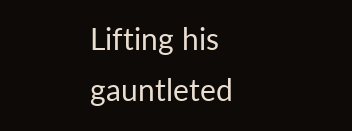Lifting his gauntleted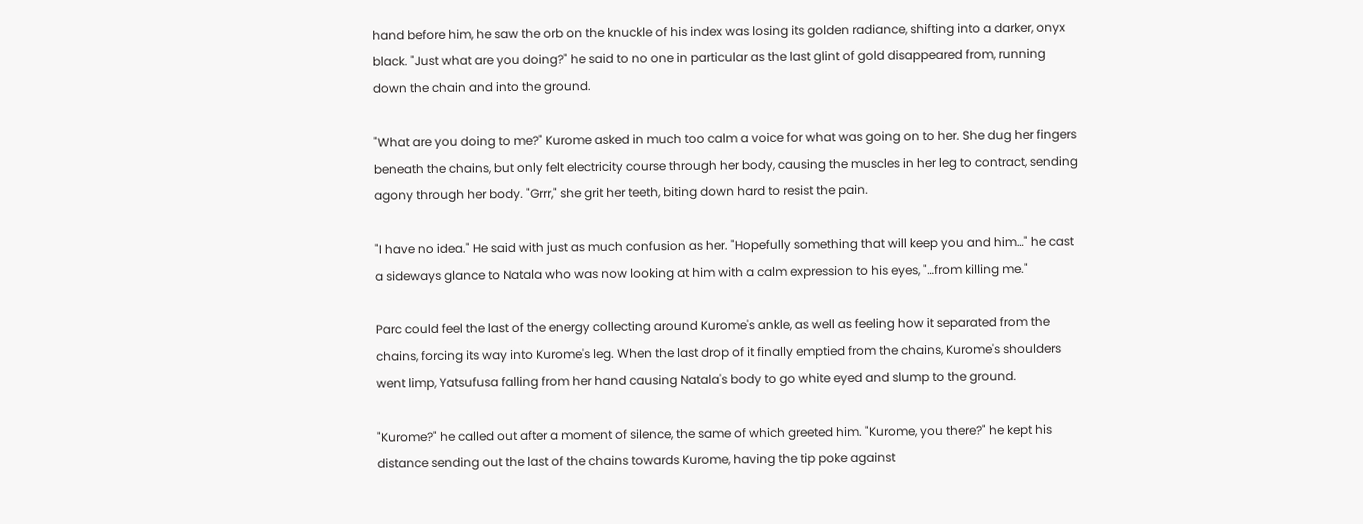hand before him, he saw the orb on the knuckle of his index was losing its golden radiance, shifting into a darker, onyx black. "Just what are you doing?" he said to no one in particular as the last glint of gold disappeared from, running down the chain and into the ground.

"What are you doing to me?" Kurome asked in much too calm a voice for what was going on to her. She dug her fingers beneath the chains, but only felt electricity course through her body, causing the muscles in her leg to contract, sending agony through her body. "Grrr," she grit her teeth, biting down hard to resist the pain.

"I have no idea." He said with just as much confusion as her. "Hopefully something that will keep you and him…" he cast a sideways glance to Natala who was now looking at him with a calm expression to his eyes, "…from killing me."

Parc could feel the last of the energy collecting around Kurome's ankle, as well as feeling how it separated from the chains, forcing its way into Kurome's leg. When the last drop of it finally emptied from the chains, Kurome's shoulders went limp, Yatsufusa falling from her hand causing Natala's body to go white eyed and slump to the ground.

"Kurome?" he called out after a moment of silence, the same of which greeted him. "Kurome, you there?" he kept his distance sending out the last of the chains towards Kurome, having the tip poke against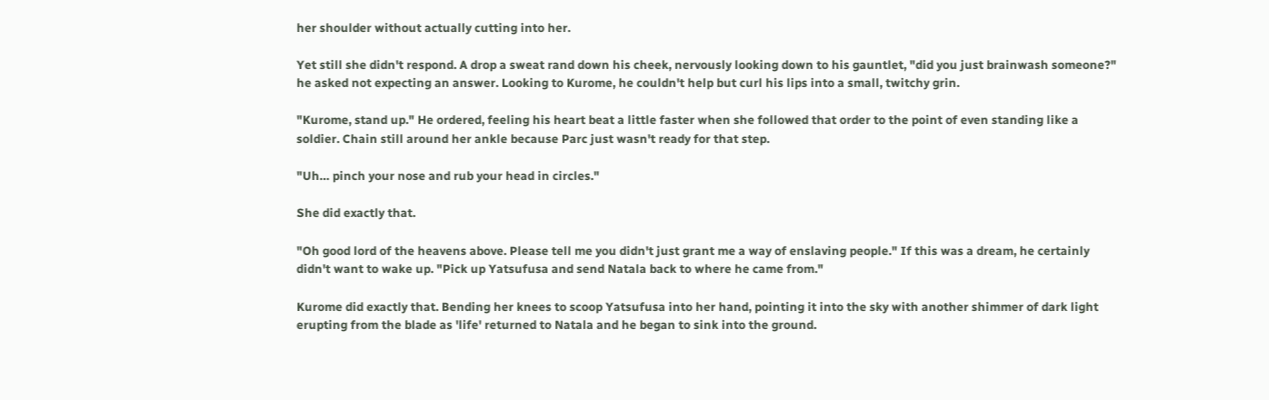her shoulder without actually cutting into her.

Yet still she didn't respond. A drop a sweat rand down his cheek, nervously looking down to his gauntlet, "did you just brainwash someone?" he asked not expecting an answer. Looking to Kurome, he couldn't help but curl his lips into a small, twitchy grin.

"Kurome, stand up." He ordered, feeling his heart beat a little faster when she followed that order to the point of even standing like a soldier. Chain still around her ankle because Parc just wasn't ready for that step.

"Uh… pinch your nose and rub your head in circles."

She did exactly that.

"Oh good lord of the heavens above. Please tell me you didn't just grant me a way of enslaving people." If this was a dream, he certainly didn't want to wake up. "Pick up Yatsufusa and send Natala back to where he came from."

Kurome did exactly that. Bending her knees to scoop Yatsufusa into her hand, pointing it into the sky with another shimmer of dark light erupting from the blade as 'life' returned to Natala and he began to sink into the ground.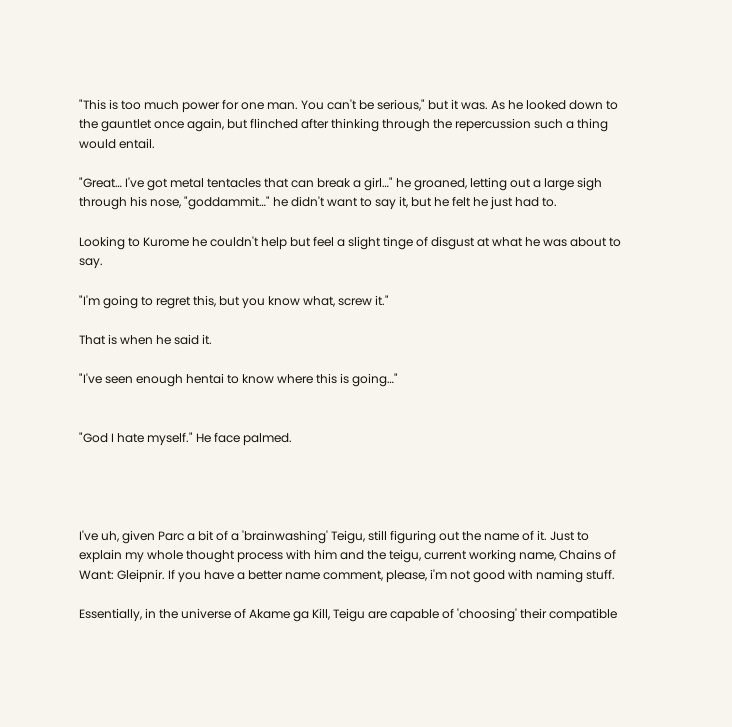"This is too much power for one man. You can't be serious," but it was. As he looked down to the gauntlet once again, but flinched after thinking through the repercussion such a thing would entail.

"Great… I've got metal tentacles that can break a girl…" he groaned, letting out a large sigh through his nose, "goddammit…" he didn't want to say it, but he felt he just had to.

Looking to Kurome he couldn't help but feel a slight tinge of disgust at what he was about to say.

"I'm going to regret this, but you know what, screw it."

That is when he said it.

"I've seen enough hentai to know where this is going…"


"God I hate myself." He face palmed.




I've uh, given Parc a bit of a 'brainwashing' Teigu, still figuring out the name of it. Just to explain my whole thought process with him and the teigu, current working name, Chains of Want: Gleipnir. If you have a better name comment, please, i'm not good with naming stuff.

Essentially, in the universe of Akame ga Kill, Teigu are capable of 'choosing' their compatible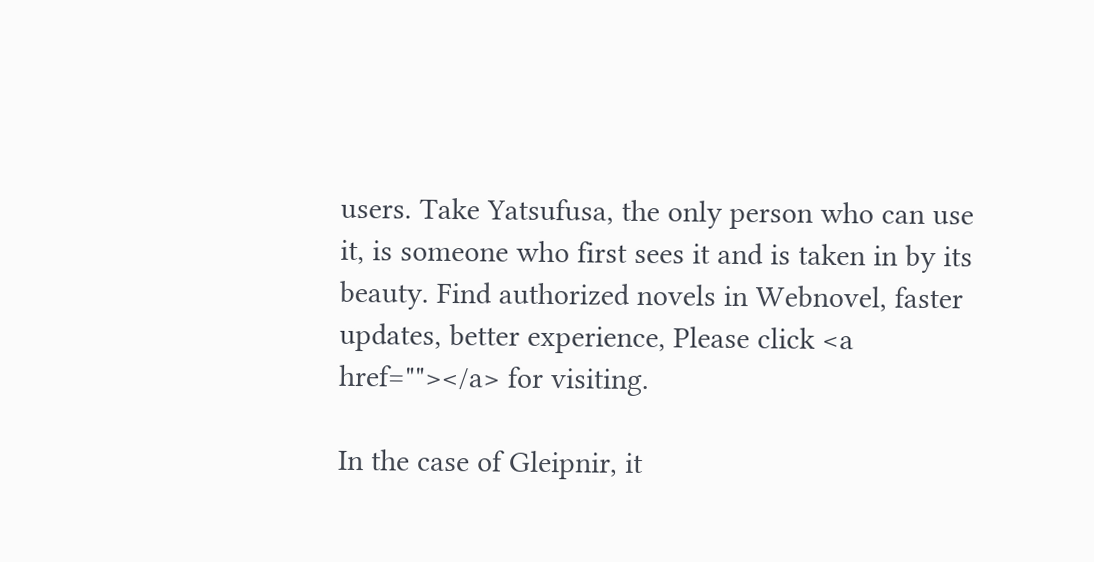users. Take Yatsufusa, the only person who can use it, is someone who first sees it and is taken in by its beauty. Find authorized novels in Webnovel, faster updates, better experience, Please click <a href=""></a> for visiting.

In the case of Gleipnir, it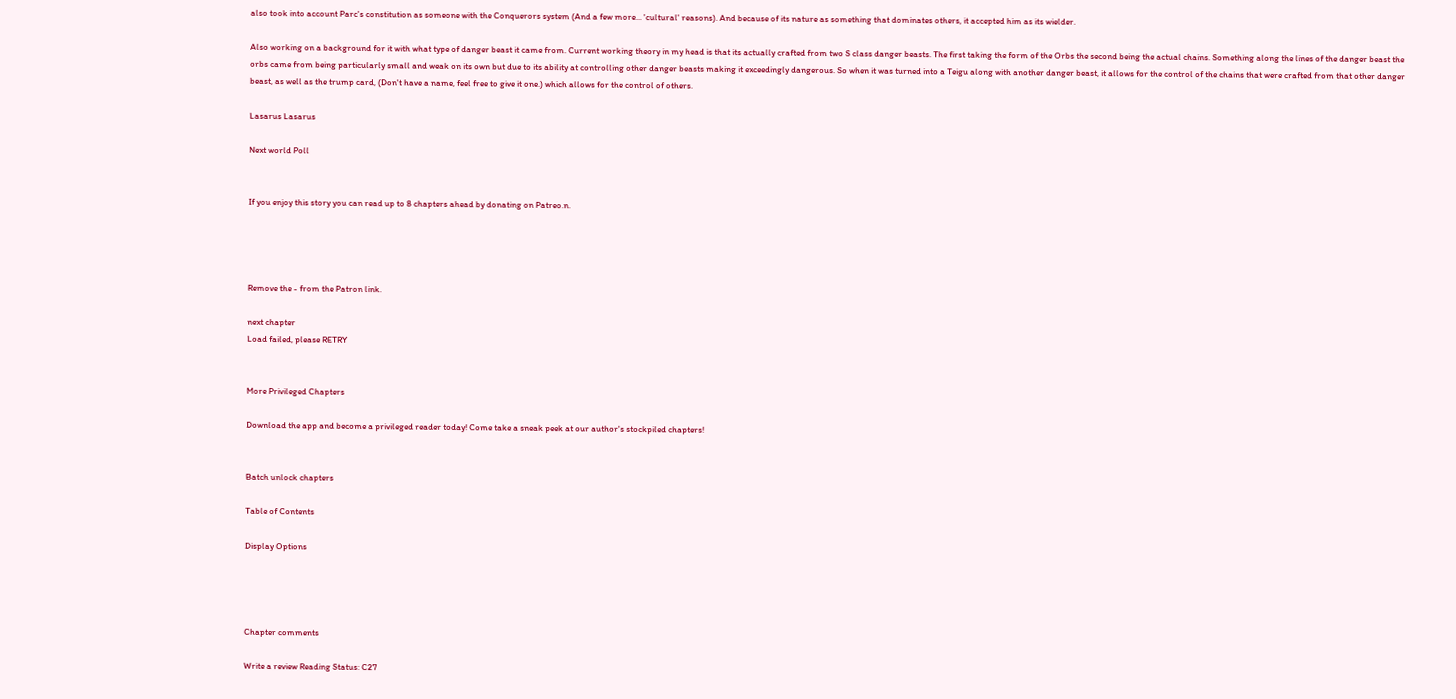also took into account Parc's constitution as someone with the Conquerors system (And a few more... 'cultural' reasons). And because of its nature as something that dominates others, it accepted him as its wielder.

Also working on a background for it with what type of danger beast it came from. Current working theory in my head is that its actually crafted from two S class danger beasts. The first taking the form of the Orbs the second being the actual chains. Something along the lines of the danger beast the orbs came from being particularly small and weak on its own but due to its ability at controlling other danger beasts making it exceedingly dangerous. So when it was turned into a Teigu along with another danger beast, it allows for the control of the chains that were crafted from that other danger beast, as well as the trump card, (Don't have a name, feel free to give it one.) which allows for the control of others.

Lasarus Lasarus

Next world Poll


If you enjoy this story you can read up to 8 chapters ahead by donating on Patreo.n.




Remove the - from the Patron link.

next chapter
Load failed, please RETRY


More Privileged Chapters

Download the app and become a privileged reader today! Come take a sneak peek at our author's stockpiled chapters!


Batch unlock chapters

Table of Contents

Display Options




Chapter comments

Write a review Reading Status: C27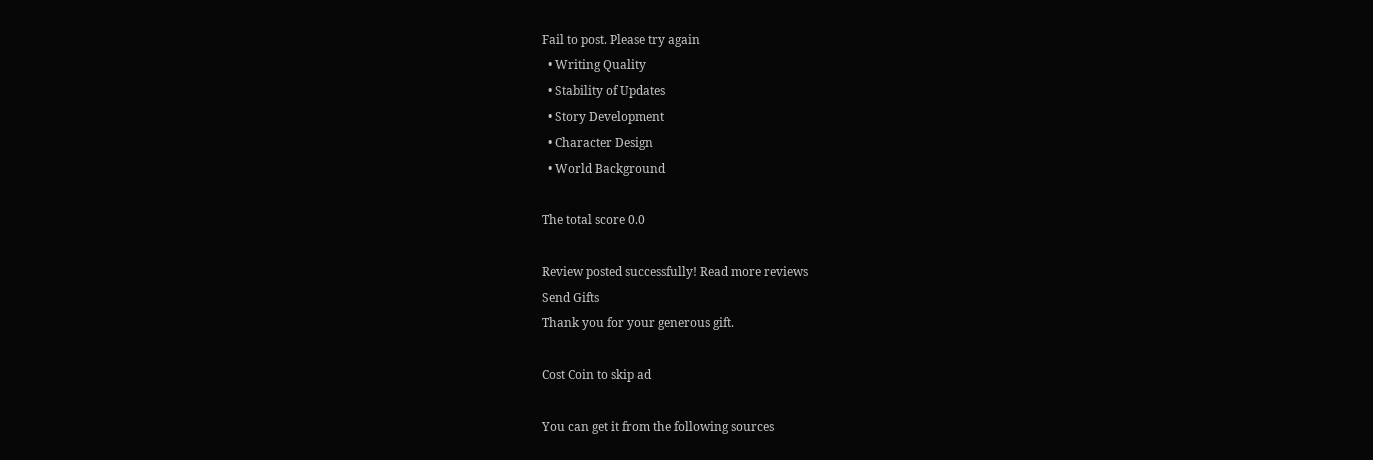Fail to post. Please try again
  • Writing Quality
  • Stability of Updates
  • Story Development
  • Character Design
  • World Background

The total score 0.0

Review posted successfully! Read more reviews
Send Gifts
Thank you for your generous gift.

Cost Coin to skip ad

You can get it from the following sources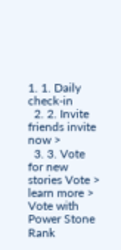1. 1. Daily check-in
  2. 2. Invite friends invite now >
  3. 3. Vote for new stories Vote >
learn more >
Vote with Power Stone
Rank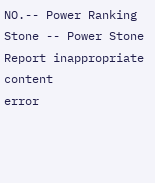NO.-- Power Ranking
Stone -- Power Stone
Report inappropriate content
error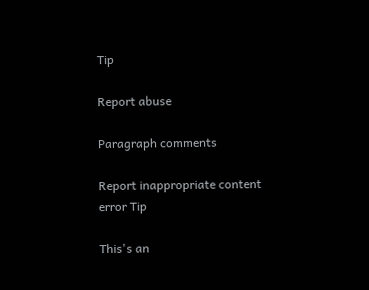Tip

Report abuse

Paragraph comments

Report inappropriate content
error Tip

This's an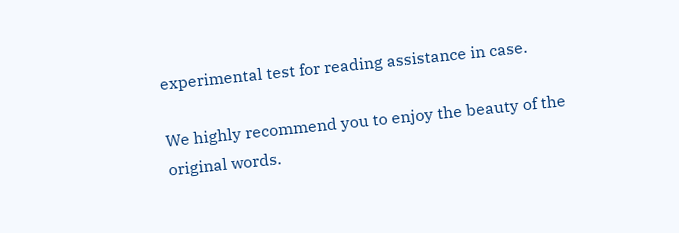experimental test for reading assistance in case.

We highly recommend you to enjoy the beauty of the original words.